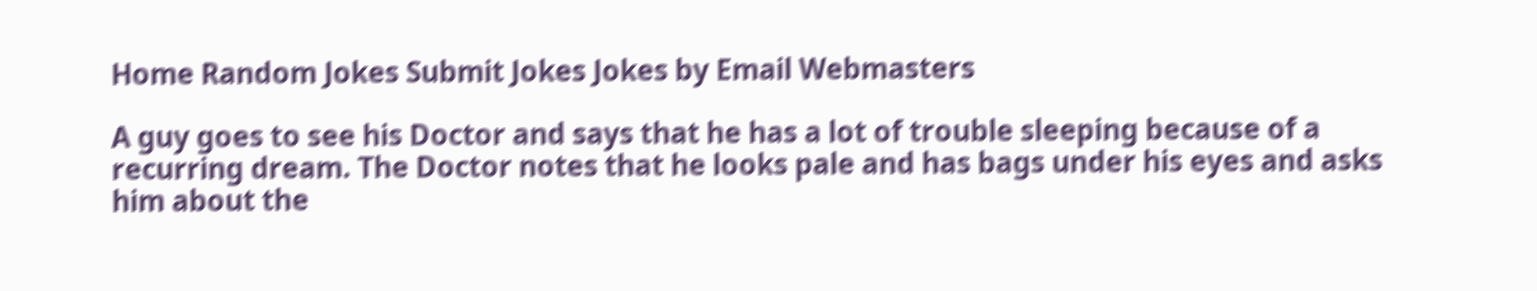Home Random Jokes Submit Jokes Jokes by Email Webmasters

A guy goes to see his Doctor and says that he has a lot of trouble sleeping because of a recurring dream. The Doctor notes that he looks pale and has bags under his eyes and asks him about the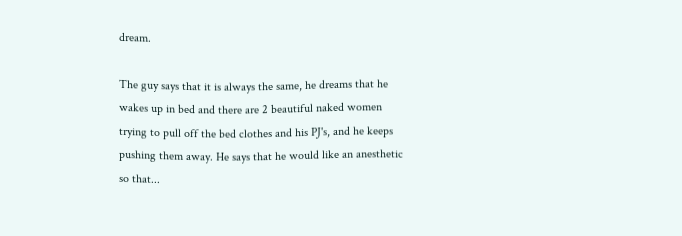dream.

The guy says that it is always the same, he dreams that he wakes up in bed and there are 2 beautiful naked women trying to pull off the bed clothes and his PJ's, and he keeps pushing them away. He says that he would like an anesthetic so that...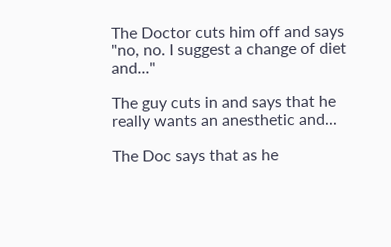The Doctor cuts him off and says "no, no. I suggest a change of diet and..."

The guy cuts in and says that he really wants an anesthetic and...

The Doc says that as he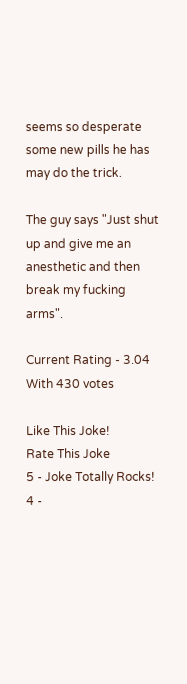seems so desperate some new pills he has may do the trick.

The guy says "Just shut up and give me an anesthetic and then break my fucking arms".

Current Rating - 3.04    With 430 votes

Like This Joke!
Rate This Joke
5 - Joke Totally Rocks! 4 -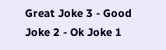Great Joke 3 - Good Joke 2 - Ok Joke 1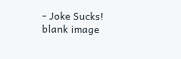- Joke Sucks!
blank image